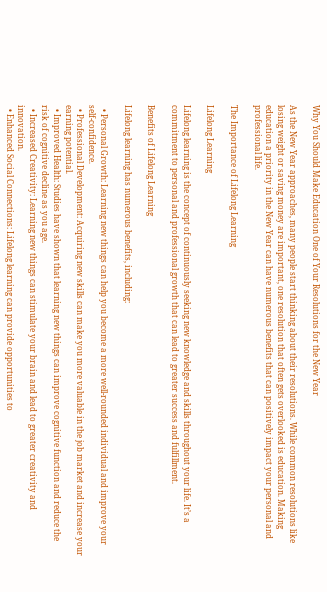Why You Should Make Education One of Your Resolutions for the New Year

As the New Year approaches, many people start thinking about their resolutions. While common resolutions like losing weight or saving money are important, one resolution that often gets overlooked is education. Making education a priority in the New Year can have numerous benefits that can positively impact your personal and professional life.

The Importance of Lifelong Learning

Lifelong Learning

Lifelong learning is the concept of continuously seeking new knowledge and skills throughout your life. It’s a commitment to personal and professional growth that can lead to greater success and fulfillment.

Benefits of Lifelong Learning

Lifelong learning has numerous benefits, including:

  • Personal Growth: Learning new things can help you become a more well-rounded individual and improve your self-confidence.
  • Professional Development: Acquiring new skills can make you more valuable in the job market and increase your earning potential.
  • Improved Health: Studies have shown that learning new things can improve cognitive function and reduce the risk of cognitive decline as you age.
  • Increased Creativity: Learning new things can stimulate your brain and lead to greater creativity and innovation.
  • Enhanced Social Connections: Lifelong learning can provide opportunities to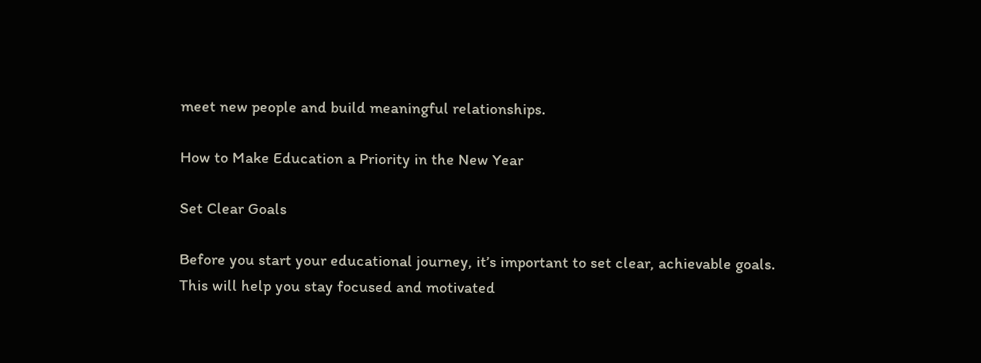meet new people and build meaningful relationships.

How to Make Education a Priority in the New Year

Set Clear Goals

Before you start your educational journey, it’s important to set clear, achievable goals. This will help you stay focused and motivated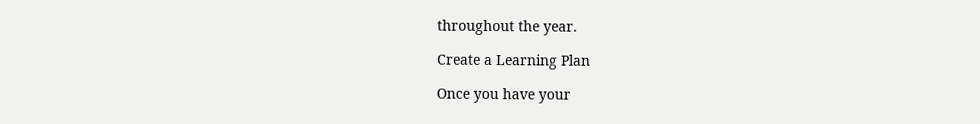throughout the year.

Create a Learning Plan

Once you have your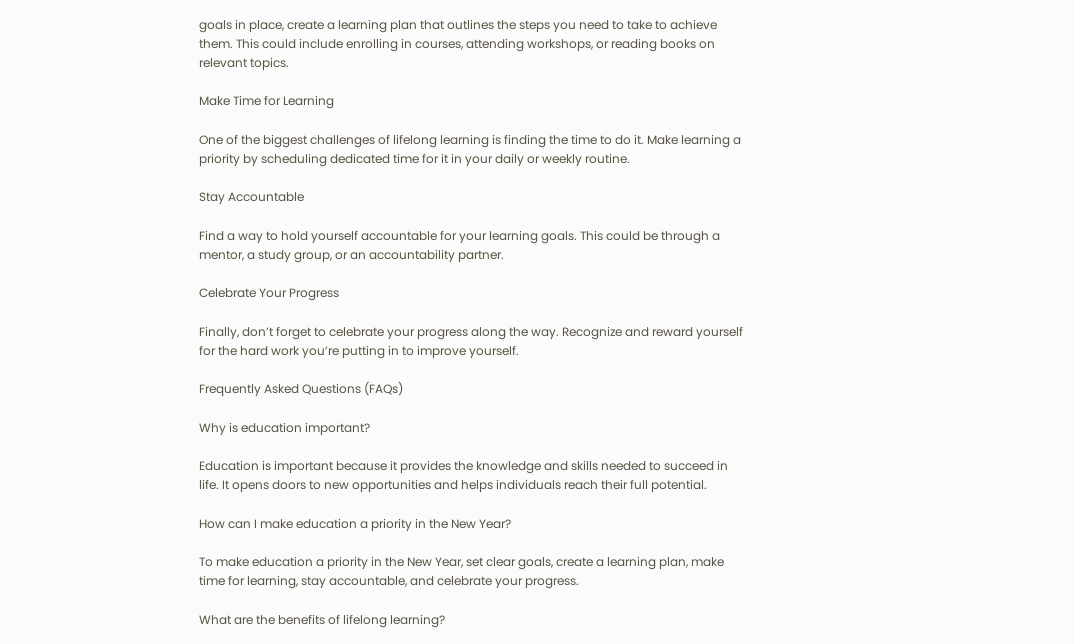goals in place, create a learning plan that outlines the steps you need to take to achieve them. This could include enrolling in courses, attending workshops, or reading books on relevant topics.

Make Time for Learning

One of the biggest challenges of lifelong learning is finding the time to do it. Make learning a priority by scheduling dedicated time for it in your daily or weekly routine.

Stay Accountable

Find a way to hold yourself accountable for your learning goals. This could be through a mentor, a study group, or an accountability partner.

Celebrate Your Progress

Finally, don’t forget to celebrate your progress along the way. Recognize and reward yourself for the hard work you’re putting in to improve yourself.

Frequently Asked Questions (FAQs)

Why is education important?

Education is important because it provides the knowledge and skills needed to succeed in life. It opens doors to new opportunities and helps individuals reach their full potential.

How can I make education a priority in the New Year?

To make education a priority in the New Year, set clear goals, create a learning plan, make time for learning, stay accountable, and celebrate your progress.

What are the benefits of lifelong learning?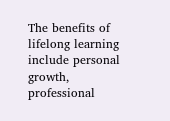The benefits of lifelong learning include personal growth, professional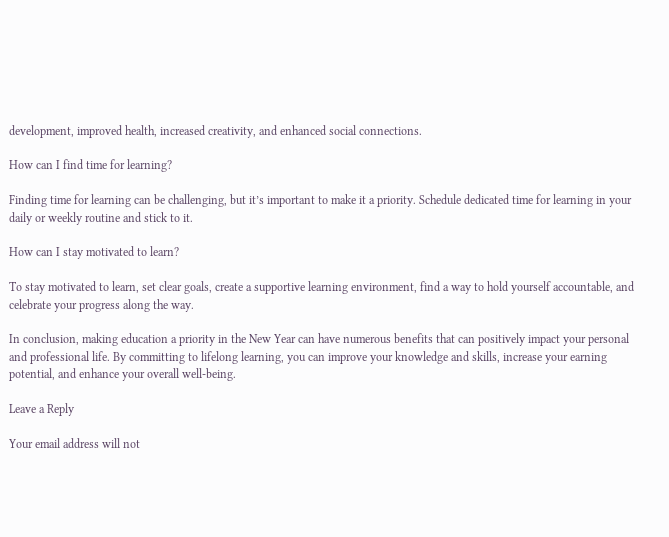development, improved health, increased creativity, and enhanced social connections.

How can I find time for learning?

Finding time for learning can be challenging, but it’s important to make it a priority. Schedule dedicated time for learning in your daily or weekly routine and stick to it.

How can I stay motivated to learn?

To stay motivated to learn, set clear goals, create a supportive learning environment, find a way to hold yourself accountable, and celebrate your progress along the way.

In conclusion, making education a priority in the New Year can have numerous benefits that can positively impact your personal and professional life. By committing to lifelong learning, you can improve your knowledge and skills, increase your earning potential, and enhance your overall well-being.

Leave a Reply

Your email address will not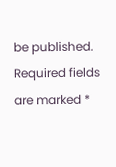be published. Required fields are marked *